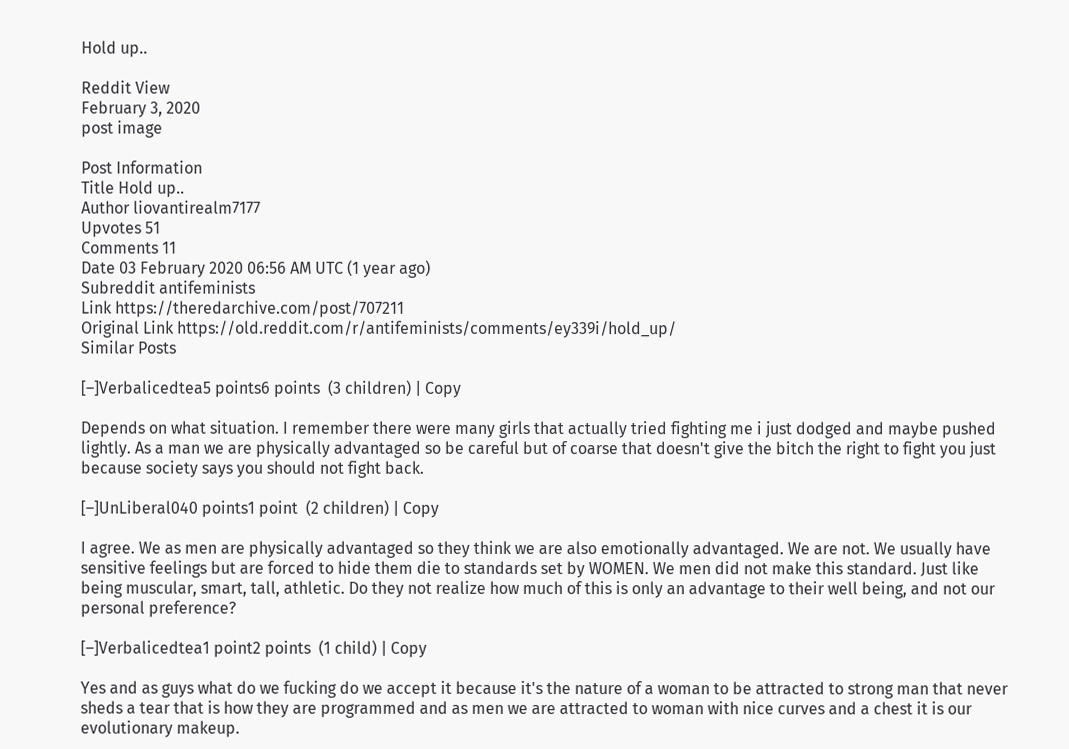Hold up..

Reddit View
February 3, 2020
post image

Post Information
Title Hold up..
Author liovantirealm7177
Upvotes 51
Comments 11
Date 03 February 2020 06:56 AM UTC (1 year ago)
Subreddit antifeminists
Link https://theredarchive.com/post/707211
Original Link https://old.reddit.com/r/antifeminists/comments/ey339i/hold_up/
Similar Posts

[–]Verbalicedtea5 points6 points  (3 children) | Copy

Depends on what situation. I remember there were many girls that actually tried fighting me i just dodged and maybe pushed lightly. As a man we are physically advantaged so be careful but of coarse that doesn't give the bitch the right to fight you just because society says you should not fight back.

[–]UnLiberal040 points1 point  (2 children) | Copy

I agree. We as men are physically advantaged so they think we are also emotionally advantaged. We are not. We usually have sensitive feelings but are forced to hide them die to standards set by WOMEN. We men did not make this standard. Just like being muscular, smart, tall, athletic. Do they not realize how much of this is only an advantage to their well being, and not our personal preference?

[–]Verbalicedtea1 point2 points  (1 child) | Copy

Yes and as guys what do we fucking do we accept it because it's the nature of a woman to be attracted to strong man that never sheds a tear that is how they are programmed and as men we are attracted to woman with nice curves and a chest it is our evolutionary makeup.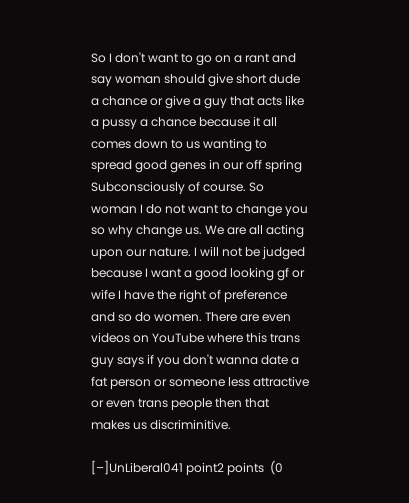So I don't want to go on a rant and say woman should give short dude a chance or give a guy that acts like a pussy a chance because it all comes down to us wanting to spread good genes in our off spring Subconsciously of course. So woman I do not want to change you so why change us. We are all acting upon our nature. I will not be judged because I want a good looking gf or wife I have the right of preference and so do women. There are even videos on YouTube where this trans guy says if you don't wanna date a fat person or someone less attractive or even trans people then that makes us discriminitive.

[–]UnLiberal041 point2 points  (0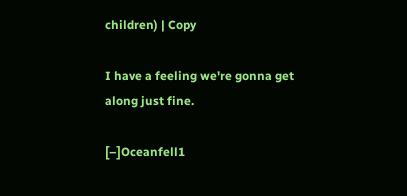children) | Copy

I have a feeling we're gonna get along just fine.

[–]Oceanfell1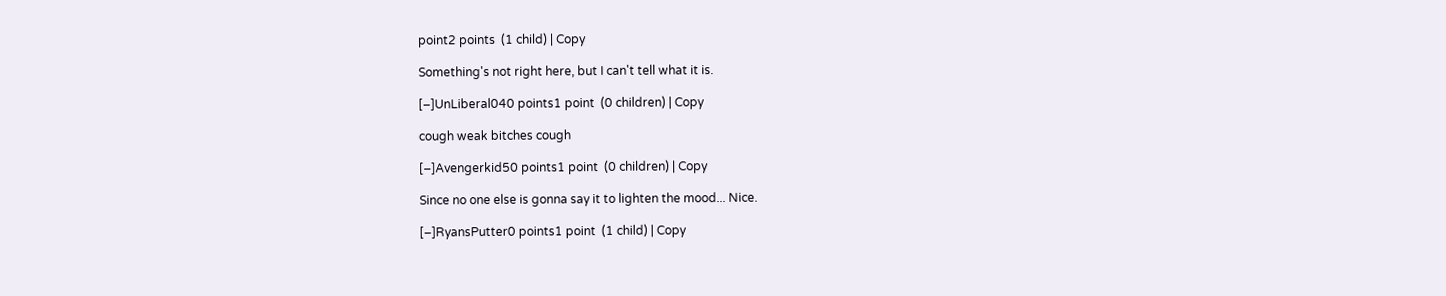point2 points  (1 child) | Copy

Something's not right here, but I can't tell what it is.

[–]UnLiberal040 points1 point  (0 children) | Copy

cough weak bitches cough

[–]Avengerkid50 points1 point  (0 children) | Copy

Since no one else is gonna say it to lighten the mood... Nice.

[–]RyansPutter0 points1 point  (1 child) | Copy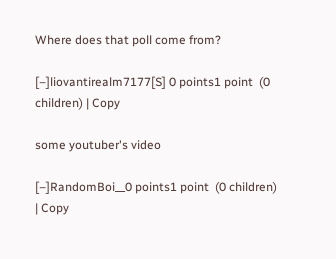Where does that poll come from?

[–]liovantirealm7177[S] 0 points1 point  (0 children) | Copy

some youtuber's video

[–]RandomBoi__0 points1 point  (0 children) | Copy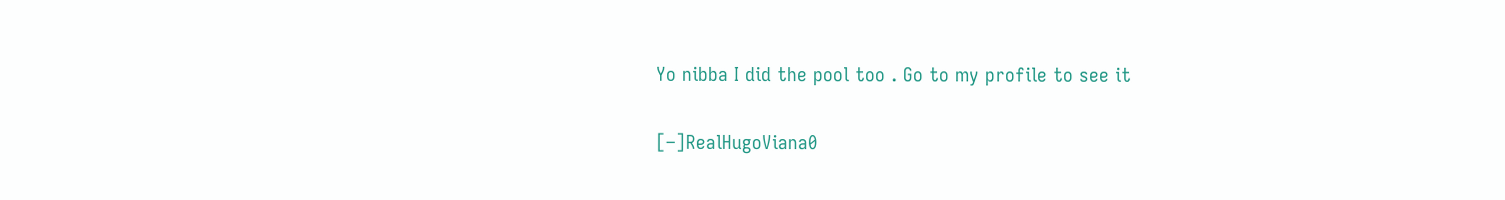Yo nibba I did the pool too . Go to my profile to see it

[–]RealHugoViana0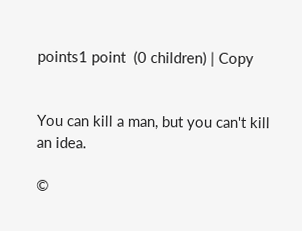points1 point  (0 children) | Copy


You can kill a man, but you can't kill an idea.

©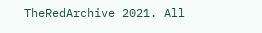TheRedArchive 2021. All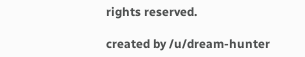rights reserved.

created by /u/dream-hunter